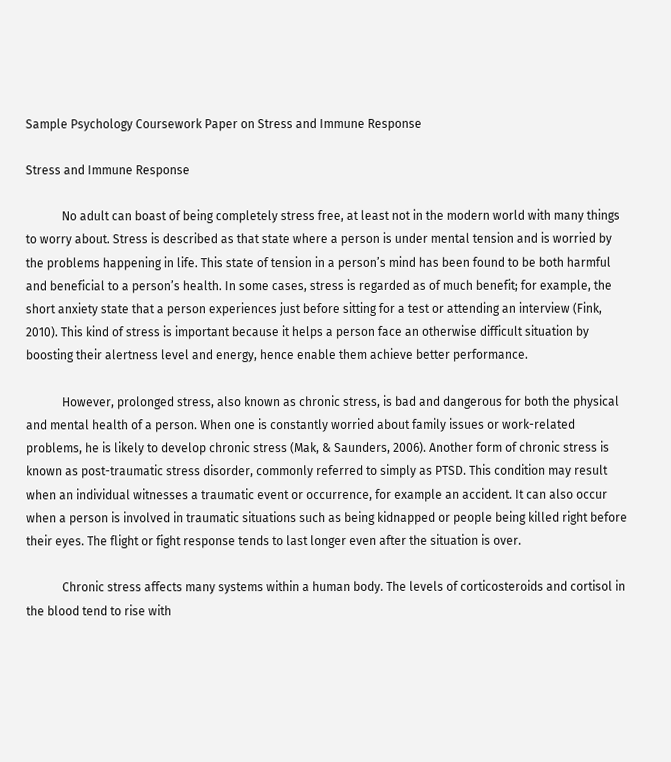Sample Psychology Coursework Paper on Stress and Immune Response

Stress and Immune Response

            No adult can boast of being completely stress free, at least not in the modern world with many things to worry about. Stress is described as that state where a person is under mental tension and is worried by the problems happening in life. This state of tension in a person’s mind has been found to be both harmful and beneficial to a person’s health. In some cases, stress is regarded as of much benefit; for example, the short anxiety state that a person experiences just before sitting for a test or attending an interview (Fink, 2010). This kind of stress is important because it helps a person face an otherwise difficult situation by boosting their alertness level and energy, hence enable them achieve better performance.

            However, prolonged stress, also known as chronic stress, is bad and dangerous for both the physical and mental health of a person. When one is constantly worried about family issues or work-related problems, he is likely to develop chronic stress (Mak, & Saunders, 2006). Another form of chronic stress is known as post-traumatic stress disorder, commonly referred to simply as PTSD. This condition may result when an individual witnesses a traumatic event or occurrence, for example an accident. It can also occur when a person is involved in traumatic situations such as being kidnapped or people being killed right before their eyes. The flight or fight response tends to last longer even after the situation is over.

            Chronic stress affects many systems within a human body. The levels of corticosteroids and cortisol in the blood tend to rise with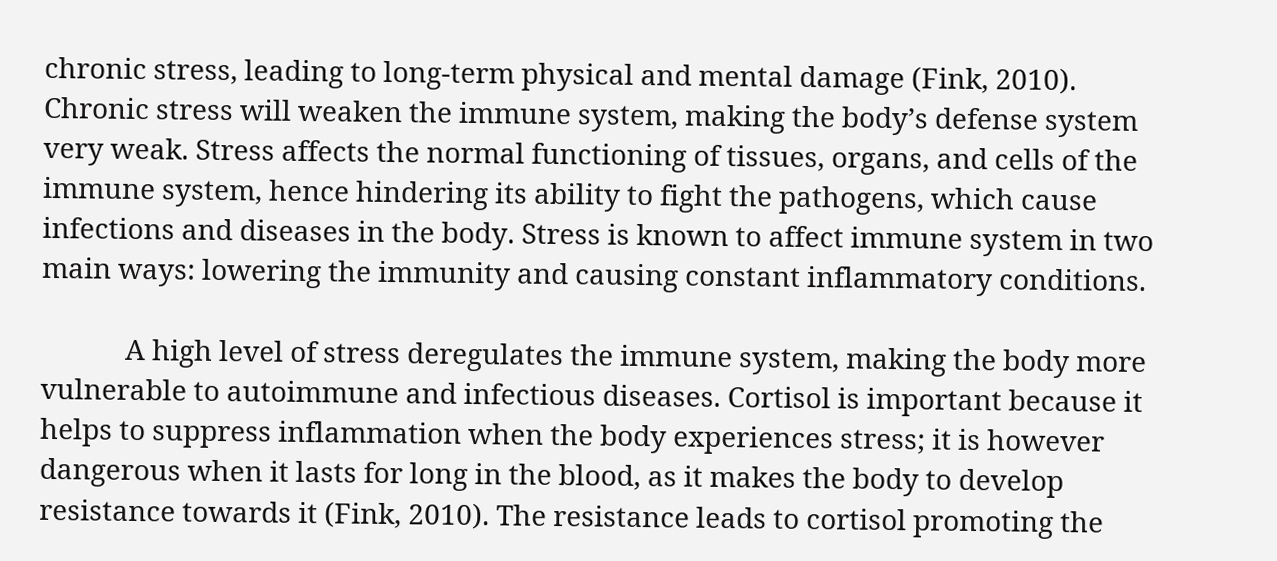chronic stress, leading to long-term physical and mental damage (Fink, 2010). Chronic stress will weaken the immune system, making the body’s defense system very weak. Stress affects the normal functioning of tissues, organs, and cells of the immune system, hence hindering its ability to fight the pathogens, which cause infections and diseases in the body. Stress is known to affect immune system in two main ways: lowering the immunity and causing constant inflammatory conditions.

            A high level of stress deregulates the immune system, making the body more vulnerable to autoimmune and infectious diseases. Cortisol is important because it helps to suppress inflammation when the body experiences stress; it is however dangerous when it lasts for long in the blood, as it makes the body to develop resistance towards it (Fink, 2010). The resistance leads to cortisol promoting the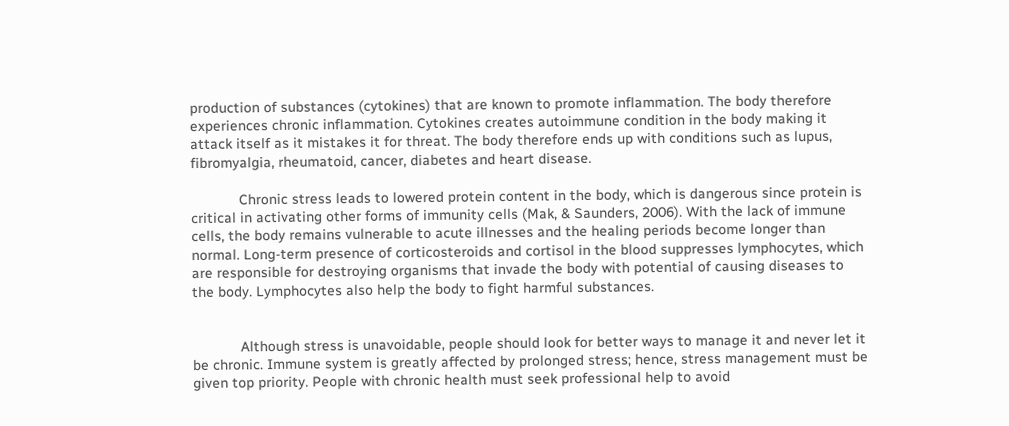production of substances (cytokines) that are known to promote inflammation. The body therefore experiences chronic inflammation. Cytokines creates autoimmune condition in the body making it attack itself as it mistakes it for threat. The body therefore ends up with conditions such as lupus, fibromyalgia, rheumatoid, cancer, diabetes and heart disease.

            Chronic stress leads to lowered protein content in the body, which is dangerous since protein is critical in activating other forms of immunity cells (Mak, & Saunders, 2006). With the lack of immune cells, the body remains vulnerable to acute illnesses and the healing periods become longer than normal. Long-term presence of corticosteroids and cortisol in the blood suppresses lymphocytes, which are responsible for destroying organisms that invade the body with potential of causing diseases to the body. Lymphocytes also help the body to fight harmful substances.


            Although stress is unavoidable, people should look for better ways to manage it and never let it be chronic. Immune system is greatly affected by prolonged stress; hence, stress management must be given top priority. People with chronic health must seek professional help to avoid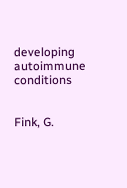developing autoimmune conditions


Fink, G.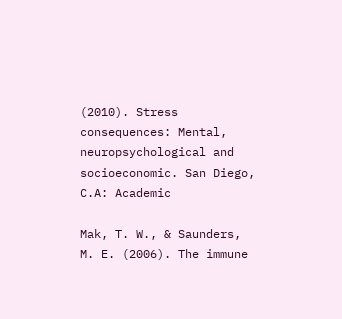(2010). Stress consequences: Mental, neuropsychological and socioeconomic. San Diego, C.A: Academic

Mak, T. W., & Saunders, M. E. (2006). The immune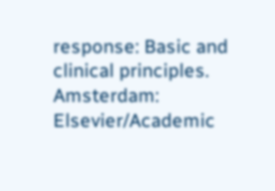response: Basic and clinical principles. Amsterdam: Elsevier/Academic